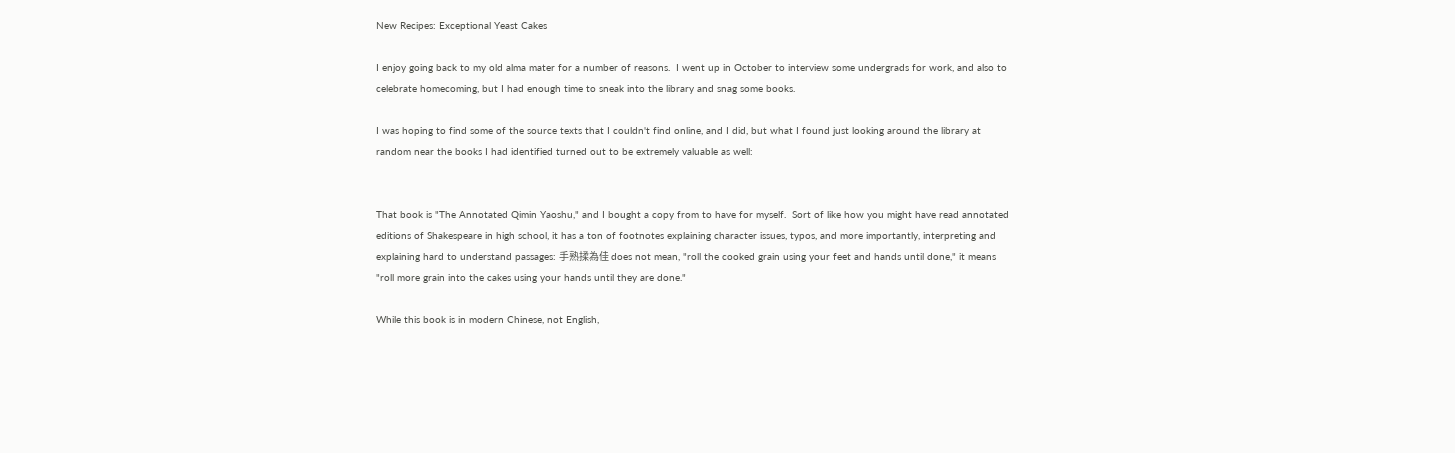New Recipes: Exceptional Yeast Cakes

I enjoy going back to my old alma mater for a number of reasons.  I went up in October to interview some undergrads for work, and also to celebrate homecoming, but I had enough time to sneak into the library and snag some books.

I was hoping to find some of the source texts that I couldn't find online, and I did, but what I found just looking around the library at random near the books I had identified turned out to be extremely valuable as well:


That book is "The Annotated Qimin Yaoshu," and I bought a copy from to have for myself.  Sort of like how you might have read annotated editions of Shakespeare in high school, it has a ton of footnotes explaining character issues, typos, and more importantly, interpreting and explaining hard to understand passages: 手熟揉為佳 does not mean, "roll the cooked grain using your feet and hands until done," it means "roll more grain into the cakes using your hands until they are done."

While this book is in modern Chinese, not English,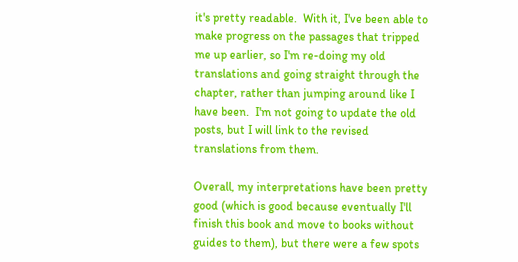it's pretty readable.  With it, I've been able to make progress on the passages that tripped me up earlier, so I'm re-doing my old translations and going straight through the chapter, rather than jumping around like I have been.  I'm not going to update the old posts, but I will link to the revised translations from them.

Overall, my interpretations have been pretty good (which is good because eventually I'll finish this book and move to books without guides to them), but there were a few spots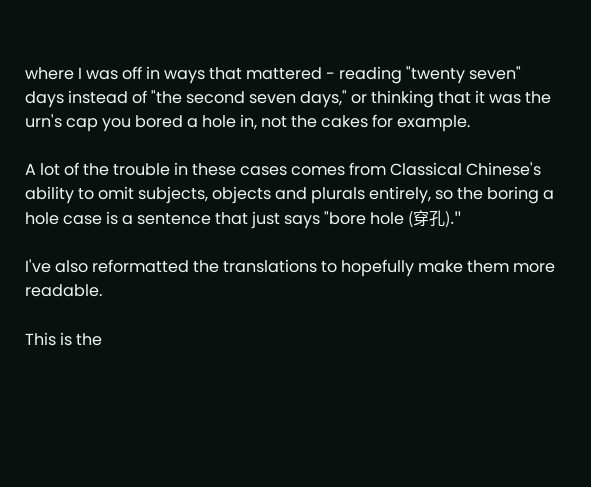where I was off in ways that mattered - reading "twenty seven" days instead of "the second seven days," or thinking that it was the urn's cap you bored a hole in, not the cakes for example.

A lot of the trouble in these cases comes from Classical Chinese's ability to omit subjects, objects and plurals entirely, so the boring a hole case is a sentence that just says "bore hole (穿孔)."

I've also reformatted the translations to hopefully make them more readable.

This is the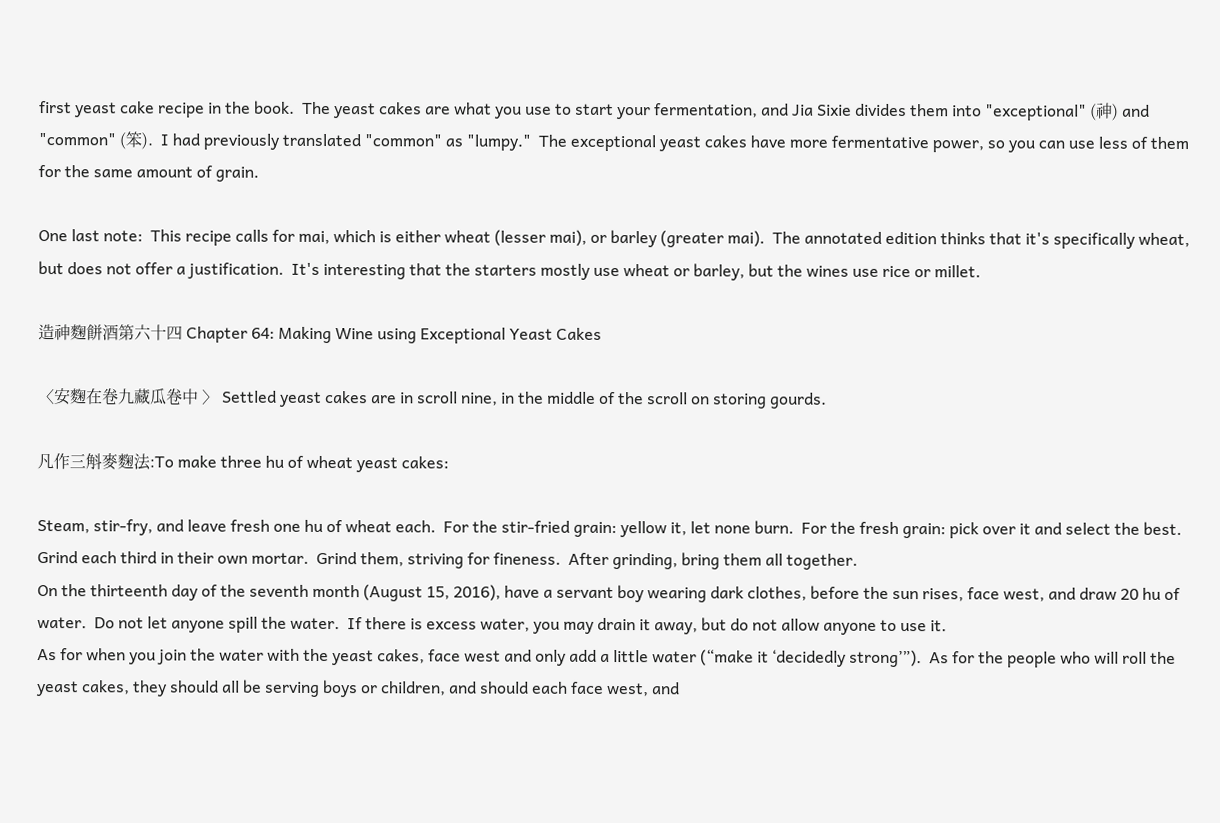first yeast cake recipe in the book.  The yeast cakes are what you use to start your fermentation, and Jia Sixie divides them into "exceptional" (神) and "common" (笨).  I had previously translated "common" as "lumpy."  The exceptional yeast cakes have more fermentative power, so you can use less of them for the same amount of grain.

One last note:  This recipe calls for mai, which is either wheat (lesser mai), or barley (greater mai).  The annotated edition thinks that it's specifically wheat, but does not offer a justification.  It's interesting that the starters mostly use wheat or barley, but the wines use rice or millet.

造神麴餅酒第六十四 Chapter 64: Making Wine using Exceptional Yeast Cakes

〈安麴在卷九藏瓜卷中 〉 Settled yeast cakes are in scroll nine, in the middle of the scroll on storing gourds.

凡作三斛麥麴法:To make three hu of wheat yeast cakes:

Steam, stir-fry, and leave fresh one hu of wheat each.  For the stir-fried grain: yellow it, let none burn.  For the fresh grain: pick over it and select the best.  Grind each third in their own mortar.  Grind them, striving for fineness.  After grinding, bring them all together.
On the thirteenth day of the seventh month (August 15, 2016), have a servant boy wearing dark clothes, before the sun rises, face west, and draw 20 hu of water.  Do not let anyone spill the water.  If there is excess water, you may drain it away, but do not allow anyone to use it.
As for when you join the water with the yeast cakes, face west and only add a little water (“make it ‘decidedly strong’”).  As for the people who will roll the yeast cakes, they should all be serving boys or children, and should each face west, and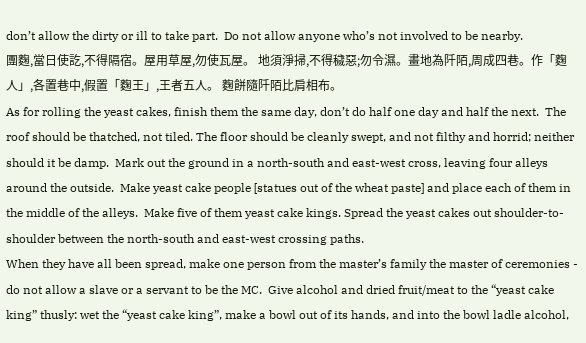don’t allow the dirty or ill to take part.  Do not allow anyone who’s not involved to be nearby.
團麴,當日使訖,不得隔宿。屋用草屋,勿使瓦屋。 地須淨掃,不得穢惡;勿令濕。畫地為阡陌,周成四巷。作「麴人」,各置巷中,假置「麴王」,王者五人。 麴餅隨阡陌比肩相布。
As for rolling the yeast cakes, finish them the same day, don’t do half one day and half the next.  The roof should be thatched, not tiled. The floor should be cleanly swept, and not filthy and horrid; neither should it be damp.  Mark out the ground in a north-south and east-west cross, leaving four alleys around the outside.  Make yeast cake people [statues out of the wheat paste] and place each of them in the middle of the alleys.  Make five of them yeast cake kings. Spread the yeast cakes out shoulder-to-shoulder between the north-south and east-west crossing paths.
When they have all been spread, make one person from the master’s family the master of ceremonies - do not allow a slave or a servant to be the MC.  Give alcohol and dried fruit/meat to the “yeast cake king” thusly: wet the “yeast cake king”, make a bowl out of its hands, and into the bowl ladle alcohol,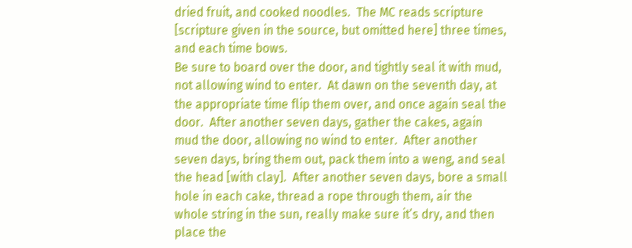dried fruit, and cooked noodles.  The MC reads scripture [scripture given in the source, but omitted here] three times, and each time bows.
Be sure to board over the door, and tightly seal it with mud, not allowing wind to enter.  At dawn on the seventh day, at the appropriate time flip them over, and once again seal the door.  After another seven days, gather the cakes, again mud the door, allowing no wind to enter.  After another seven days, bring them out, pack them into a weng, and seal the head [with clay].  After another seven days, bore a small hole in each cake, thread a rope through them, air the whole string in the sun, really make sure it’s dry, and then place the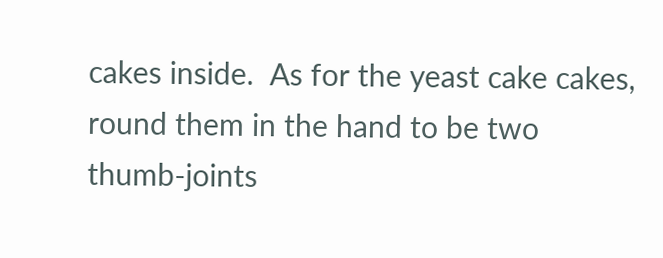cakes inside.  As for the yeast cake cakes, round them in the hand to be two thumb-joints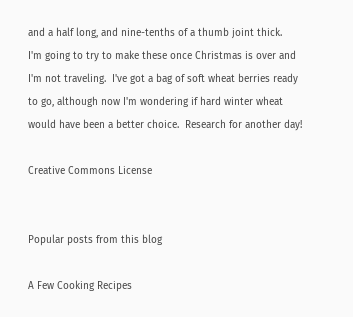and a half long, and nine-tenths of a thumb joint thick.
I'm going to try to make these once Christmas is over and I'm not traveling.  I've got a bag of soft wheat berries ready to go, although now I'm wondering if hard winter wheat would have been a better choice.  Research for another day!

Creative Commons License


Popular posts from this blog

A Few Cooking Recipes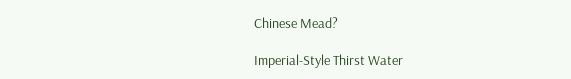Chinese Mead?

Imperial-Style Thirst Water